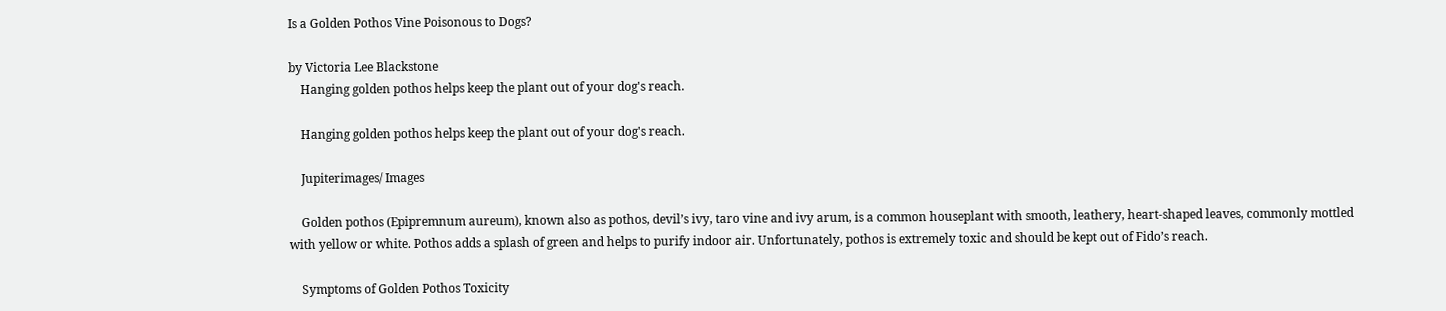Is a Golden Pothos Vine Poisonous to Dogs?

by Victoria Lee Blackstone
    Hanging golden pothos helps keep the plant out of your dog's reach.

    Hanging golden pothos helps keep the plant out of your dog's reach.

    Jupiterimages/ Images

    Golden pothos (Epipremnum aureum), known also as pothos, devil’s ivy, taro vine and ivy arum, is a common houseplant with smooth, leathery, heart-shaped leaves, commonly mottled with yellow or white. Pothos adds a splash of green and helps to purify indoor air. Unfortunately, pothos is extremely toxic and should be kept out of Fido’s reach.

    Symptoms of Golden Pothos Toxicity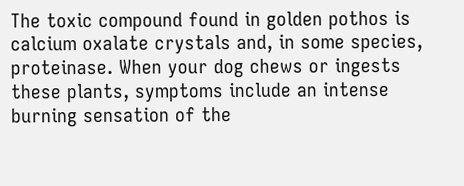The toxic compound found in golden pothos is calcium oxalate crystals and, in some species, proteinase. When your dog chews or ingests these plants, symptoms include an intense burning sensation of the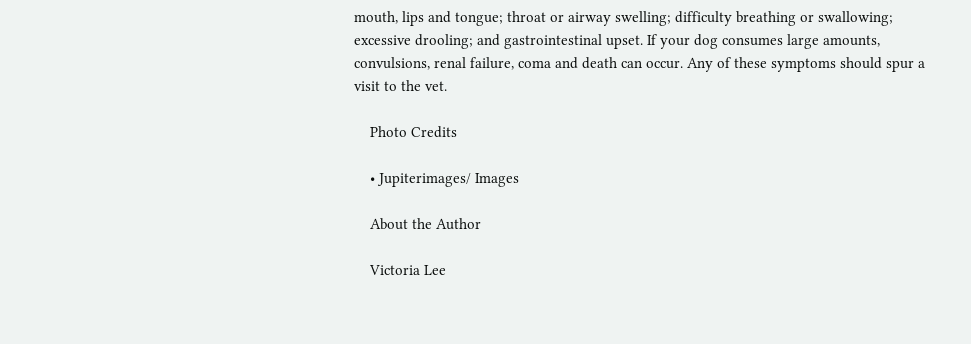mouth, lips and tongue; throat or airway swelling; difficulty breathing or swallowing; excessive drooling; and gastrointestinal upset. If your dog consumes large amounts, convulsions, renal failure, coma and death can occur. Any of these symptoms should spur a visit to the vet.

    Photo Credits

    • Jupiterimages/ Images

    About the Author

    Victoria Lee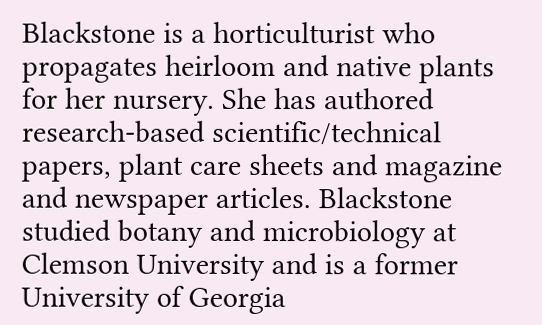Blackstone is a horticulturist who propagates heirloom and native plants for her nursery. She has authored research-based scientific/technical papers, plant care sheets and magazine and newspaper articles. Blackstone studied botany and microbiology at Clemson University and is a former University of Georgia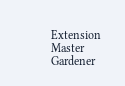Extension Master Gardener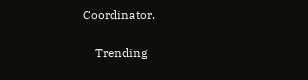Coordinator.

    Trending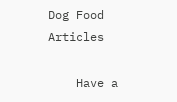Dog Food Articles

    Have a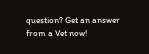question? Get an answer from a Vet now!